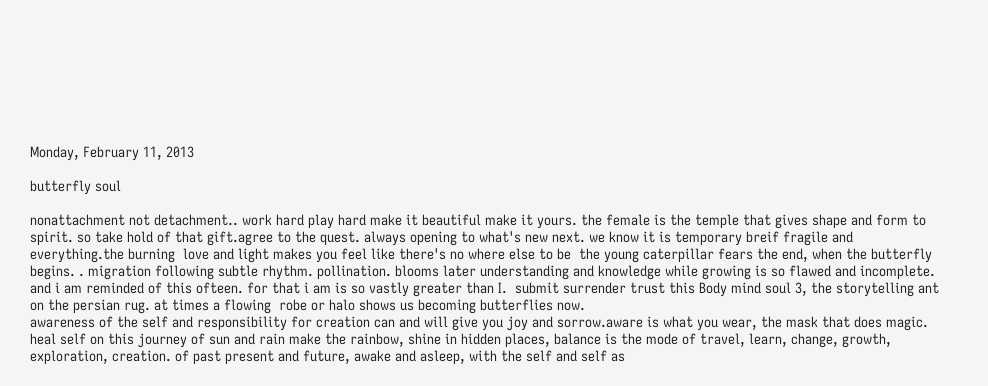Monday, February 11, 2013

butterfly soul

nonattachment not detachment.. work hard play hard make it beautiful make it yours. the female is the temple that gives shape and form to spirit. so take hold of that gift.agree to the quest. always opening to what's new next. we know it is temporary breif fragile and everything.the burning  love and light makes you feel like there's no where else to be  the young caterpillar fears the end, when the butterfly begins. . migration following subtle rhythm. pollination. blooms later understanding and knowledge while growing is so flawed and incomplete. and i am reminded of this ofteen. for that i am is so vastly greater than I.  submit surrender trust this Body mind soul 3, the storytelling ant on the persian rug. at times a flowing  robe or halo shows us becoming butterflies now.
awareness of the self and responsibility for creation can and will give you joy and sorrow.aware is what you wear, the mask that does magic.  heal self on this journey of sun and rain make the rainbow, shine in hidden places, balance is the mode of travel, learn, change, growth, exploration, creation. of past present and future, awake and asleep, with the self and self as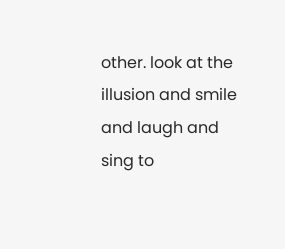other. look at the illusion and smile and laugh and sing to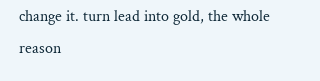change it. turn lead into gold, the whole reason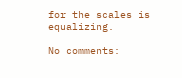for the scales is equalizing.

No comments: